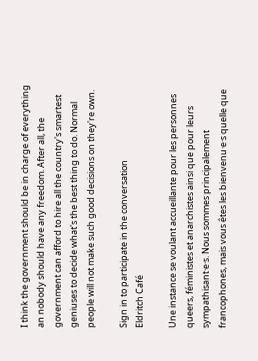I think the government should be in charge of everything an nobody should have any freedom. After all, the government can afford to hire all the country's smartest geniuses to decide what's the best thing to do. Normal people will not make such good decisions on they're own.

Sign in to participate in the conversation
Eldritch Café

Une instance se voulant accueillante pour les personnes queers, féministes et anarchistes ainsi que pour leurs sympathisant·e·s. Nous sommes principalement francophones, mais vous êtes les bienvenu·e·s quelle que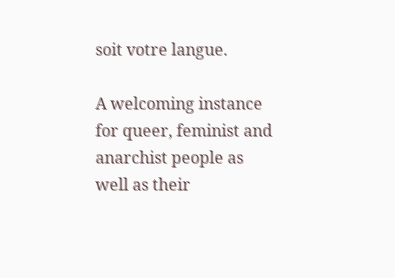soit votre langue.

A welcoming instance for queer, feminist and anarchist people as well as their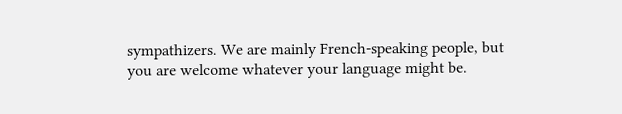sympathizers. We are mainly French-speaking people, but you are welcome whatever your language might be.